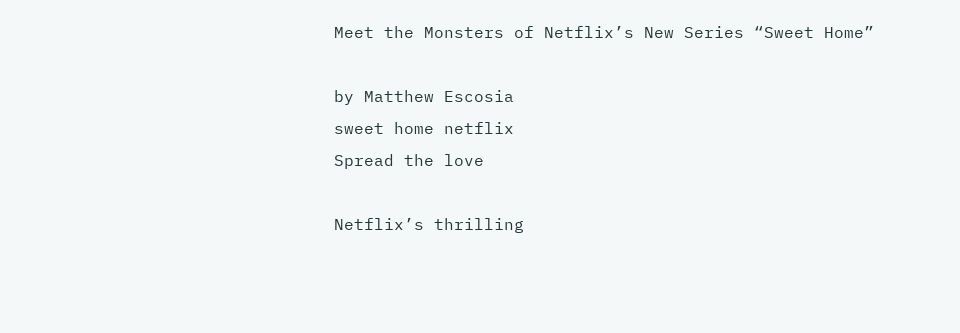Meet the Monsters of Netflix’s New Series “Sweet Home”

by Matthew Escosia
sweet home netflix
Spread the love

Netflix’s thrilling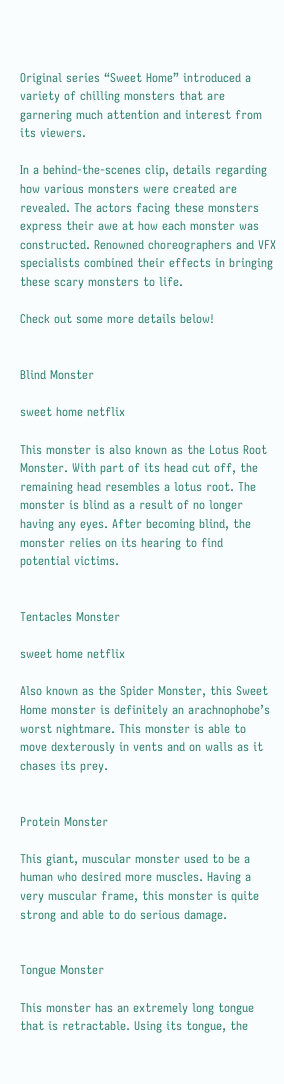Original series “Sweet Home” introduced a variety of chilling monsters that are garnering much attention and interest from its viewers.

In a behind-the-scenes clip, details regarding how various monsters were created are revealed. The actors facing these monsters express their awe at how each monster was constructed. Renowned choreographers and VFX specialists combined their effects in bringing these scary monsters to life.

Check out some more details below!


Blind Monster

sweet home netflix

This monster is also known as the Lotus Root Monster. With part of its head cut off, the remaining head resembles a lotus root. The monster is blind as a result of no longer having any eyes. After becoming blind, the monster relies on its hearing to find potential victims.


Tentacles Monster

sweet home netflix

Also known as the Spider Monster, this Sweet Home monster is definitely an arachnophobe’s worst nightmare. This monster is able to move dexterously in vents and on walls as it chases its prey.


Protein Monster

This giant, muscular monster used to be a human who desired more muscles. Having a very muscular frame, this monster is quite strong and able to do serious damage.


Tongue Monster

This monster has an extremely long tongue that is retractable. Using its tongue, the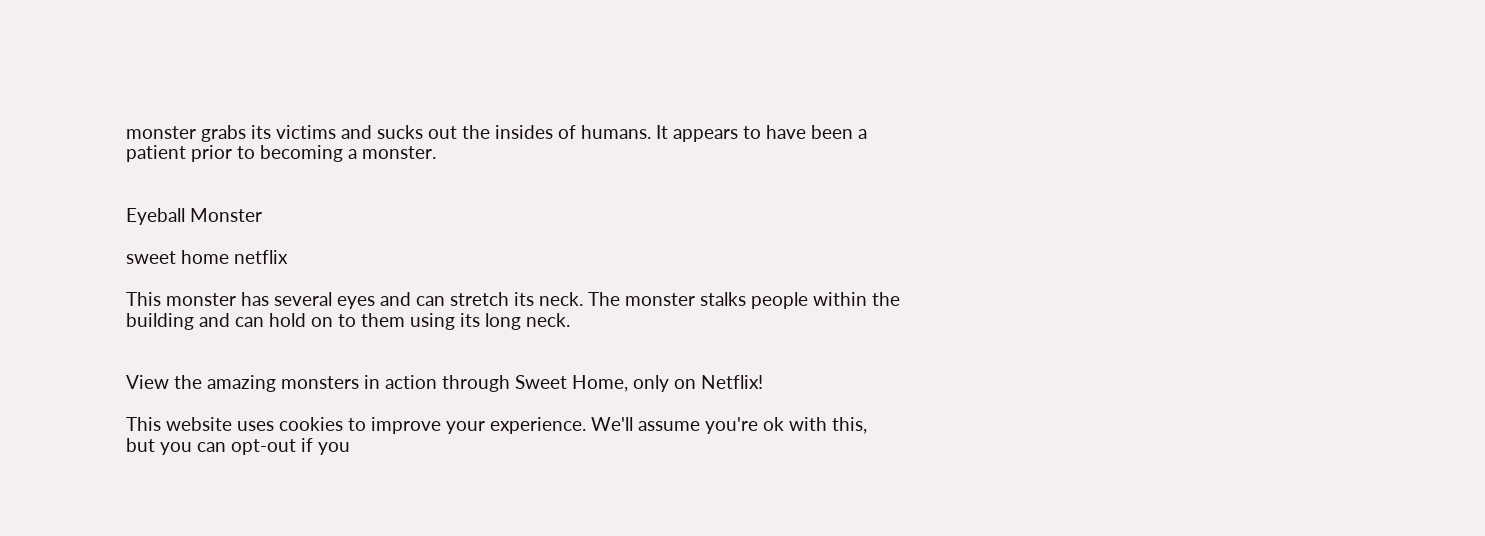monster grabs its victims and sucks out the insides of humans. It appears to have been a patient prior to becoming a monster.


Eyeball Monster

sweet home netflix

This monster has several eyes and can stretch its neck. The monster stalks people within the building and can hold on to them using its long neck.


View the amazing monsters in action through Sweet Home, only on Netflix!

This website uses cookies to improve your experience. We'll assume you're ok with this, but you can opt-out if you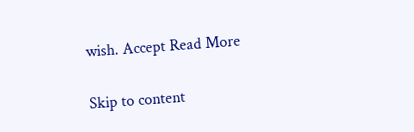wish. Accept Read More

Skip to content